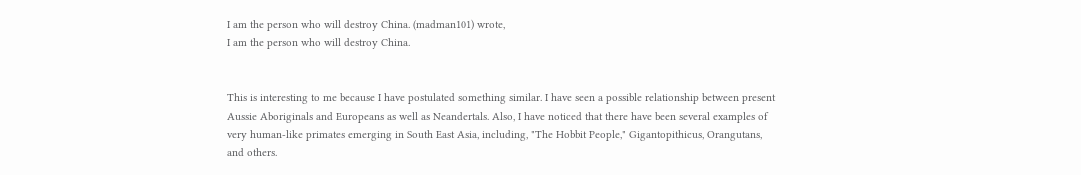I am the person who will destroy China. (madman101) wrote,
I am the person who will destroy China.


This is interesting to me because I have postulated something similar. I have seen a possible relationship between present Aussie Aboriginals and Europeans as well as Neandertals. Also, I have noticed that there have been several examples of very human-like primates emerging in South East Asia, including, "The Hobbit People," Gigantopithicus, Orangutans, and others.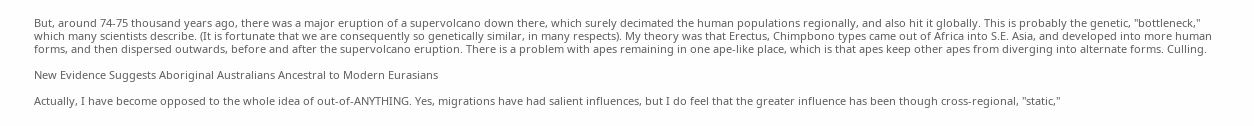But, around 74-75 thousand years ago, there was a major eruption of a supervolcano down there, which surely decimated the human populations regionally, and also hit it globally. This is probably the genetic, "bottleneck," which many scientists describe. (It is fortunate that we are consequently so genetically similar, in many respects). My theory was that Erectus, Chimpbono types came out of Africa into S.E. Asia, and developed into more human forms, and then dispersed outwards, before and after the supervolcano eruption. There is a problem with apes remaining in one ape-like place, which is that apes keep other apes from diverging into alternate forms. Culling.

New Evidence Suggests Aboriginal Australians Ancestral to Modern Eurasians

Actually, I have become opposed to the whole idea of out-of-ANYTHING. Yes, migrations have had salient influences, but I do feel that the greater influence has been though cross-regional, "static,"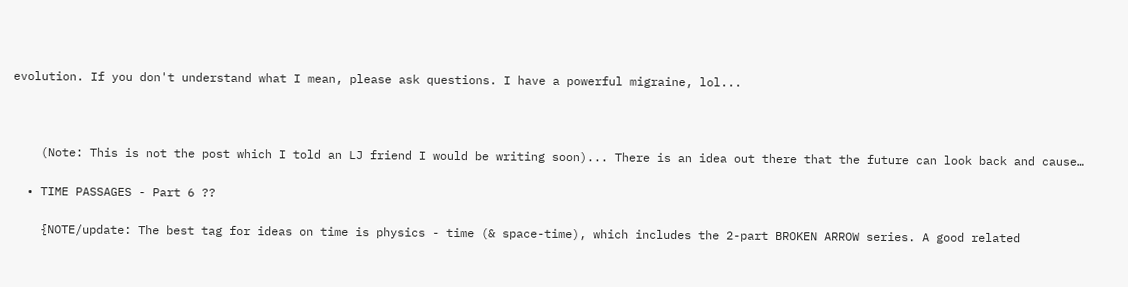evolution. If you don't understand what I mean, please ask questions. I have a powerful migraine, lol...



    (Note: This is not the post which I told an LJ friend I would be writing soon)... There is an idea out there that the future can look back and cause…

  • TIME PASSAGES - Part 6 ??

    {NOTE/update: The best tag for ideas on time is physics - time (& space-time), which includes the 2-part BROKEN ARROW series. A good related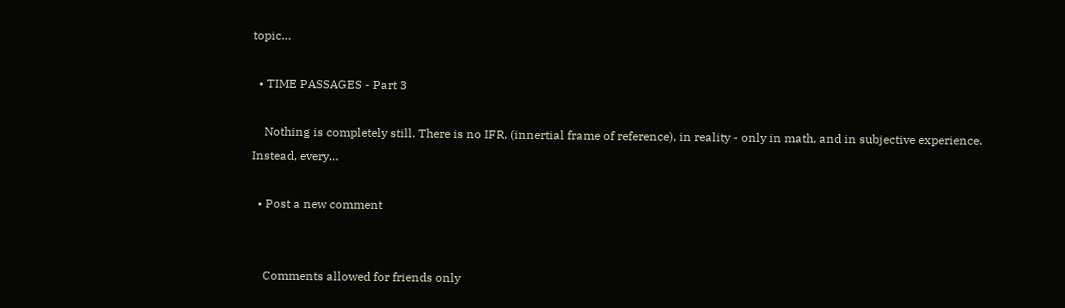topic…

  • TIME PASSAGES - Part 3

    Nothing is completely still. There is no IFR, (innertial frame of reference), in reality - only in math, and in subjective experience. Instead, every…

  • Post a new comment


    Comments allowed for friends only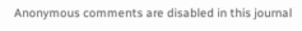Anonymous comments are disabled in this journal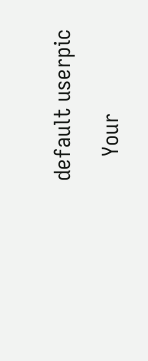default userpic

    Your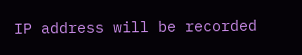IP address will be recorded